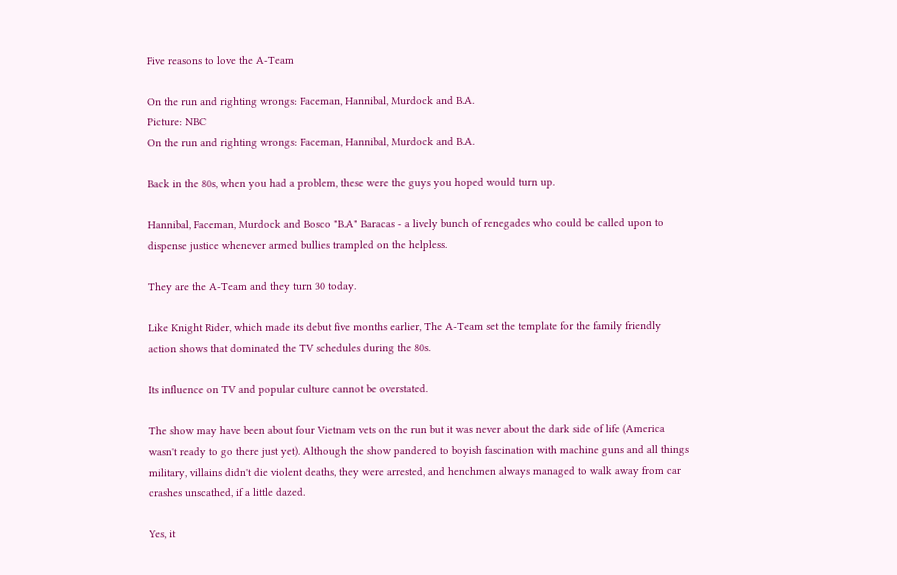Five reasons to love the A-Team

On the run and righting wrongs: Faceman, Hannibal, Murdock and B.A.
Picture: NBC
On the run and righting wrongs: Faceman, Hannibal, Murdock and B.A.

Back in the 80s, when you had a problem, these were the guys you hoped would turn up.

Hannibal, Faceman, Murdock and Bosco "B.A" Baracas - a lively bunch of renegades who could be called upon to dispense justice whenever armed bullies trampled on the helpless.

They are the A-Team and they turn 30 today.

Like Knight Rider, which made its debut five months earlier, The A-Team set the template for the family friendly action shows that dominated the TV schedules during the 80s.

Its influence on TV and popular culture cannot be overstated.

The show may have been about four Vietnam vets on the run but it was never about the dark side of life (America wasn't ready to go there just yet). Although the show pandered to boyish fascination with machine guns and all things military, villains didn't die violent deaths, they were arrested, and henchmen always managed to walk away from car crashes unscathed, if a little dazed.

Yes, it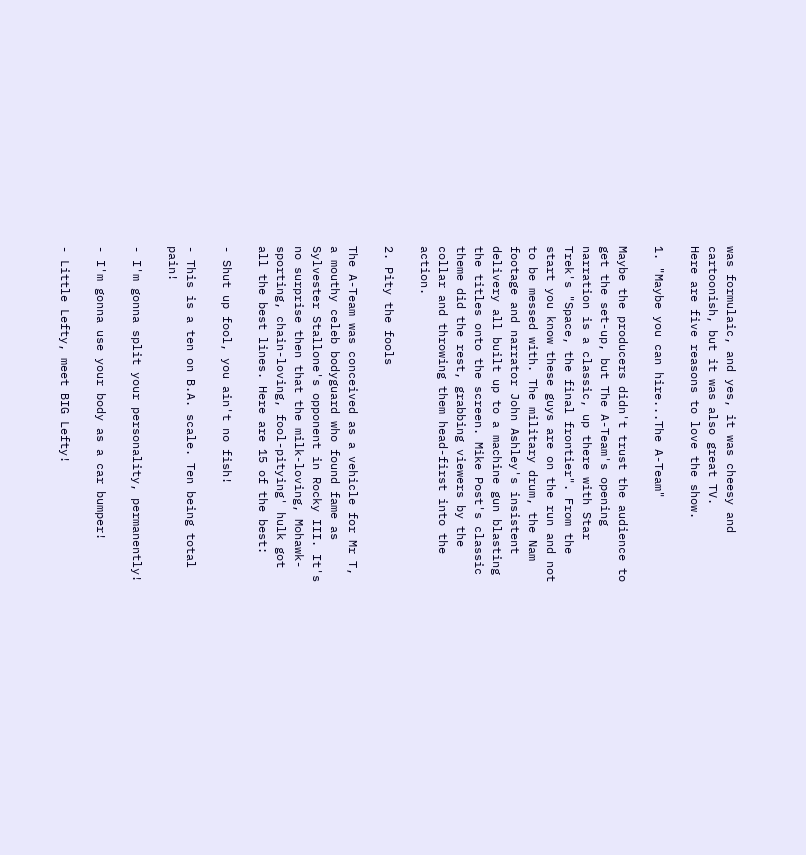was formulaic, and yes, it was cheesy and cartoonish, but it was also great TV.
Here are five reasons to love the show.

1. "Maybe you can hire...The A-Team"

Maybe the producers didn't trust the audience to get the set-up, but The A-Team's opening narration is a classic, up there with Star Trek's "Space, the final frontier". From the start you know these guys are on the run and not to be messed with. The military drum, the Nam footage and narrator John Ashley's insistent delivery all built up to a machine gun blasting the titles onto the screen. Mike Post's classic theme did the rest, grabbing viewers by the collar and throwing them head-first into the action.

2. Pity the fools

The A-Team was conceived as a vehicle for Mr T, a mouthy celeb bodyguard who found fame as Sylvester Stallone's opponent in Rocky III. It's no surprise then that the milk-loving, Mohawk-sporting, chain-loving, fool-pitying' hulk got all the best lines. Here are 15 of the best:

- Shut up fool, you ain't no fish!

- This is a ten on B.A. scale. Ten being total pain!

- I'm gonna split your personality, permanently!

- I'm gonna use your body as a car bumper!

- Little Lefty, meet BIG Lefty!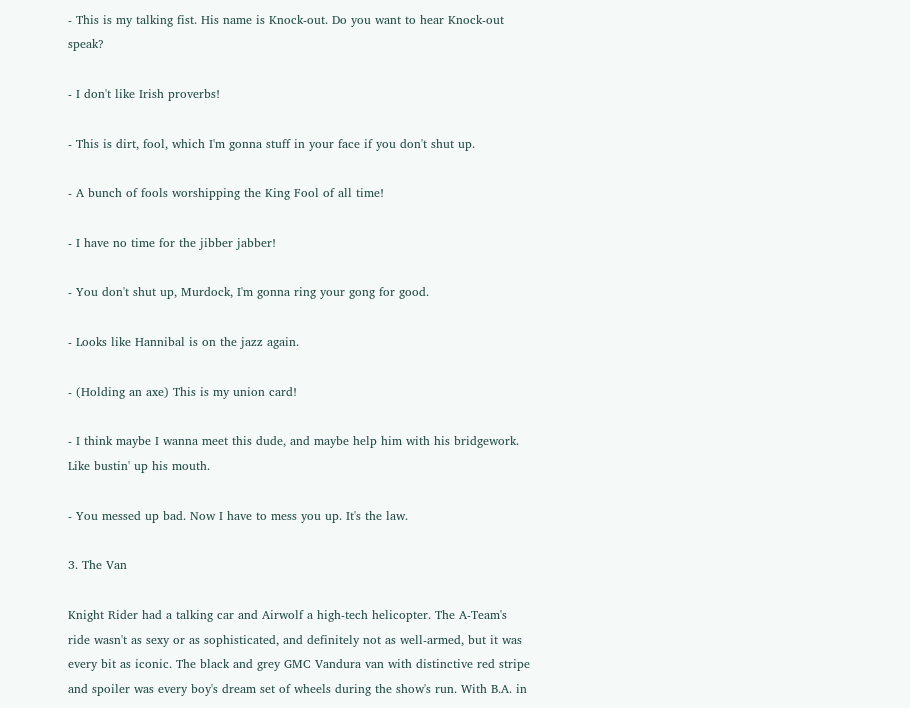- This is my talking fist. His name is Knock-out. Do you want to hear Knock-out speak?

- I don't like Irish proverbs!

- This is dirt, fool, which I'm gonna stuff in your face if you don't shut up.

- A bunch of fools worshipping the King Fool of all time!

- I have no time for the jibber jabber!

- You don't shut up, Murdock, I'm gonna ring your gong for good.

- Looks like Hannibal is on the jazz again.

- (Holding an axe) This is my union card!

- I think maybe I wanna meet this dude, and maybe help him with his bridgework. Like bustin' up his mouth.

- You messed up bad. Now I have to mess you up. It's the law.

3. The Van

Knight Rider had a talking car and Airwolf a high-tech helicopter. The A-Team's ride wasn't as sexy or as sophisticated, and definitely not as well-armed, but it was every bit as iconic. The black and grey GMC Vandura van with distinctive red stripe and spoiler was every boy's dream set of wheels during the show's run. With B.A. in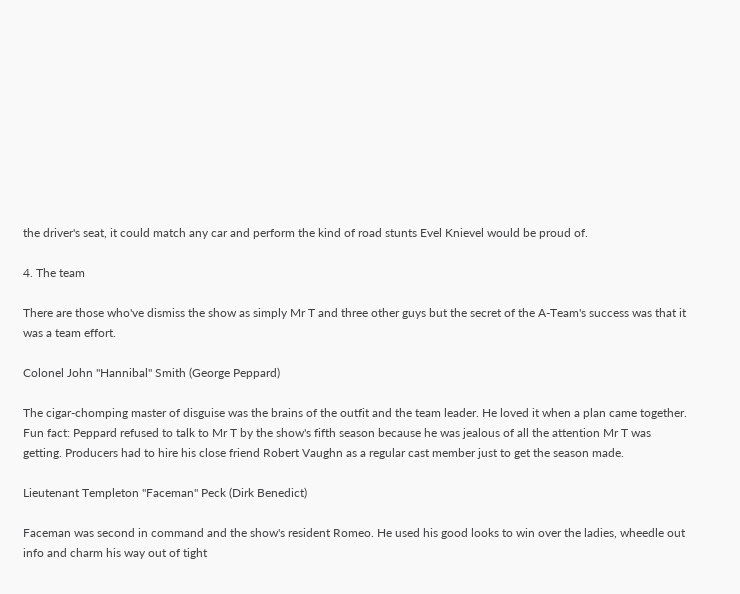the driver's seat, it could match any car and perform the kind of road stunts Evel Knievel would be proud of.

4. The team

There are those who've dismiss the show as simply Mr T and three other guys but the secret of the A-Team's success was that it was a team effort.

Colonel John "Hannibal" Smith (George Peppard)

The cigar-chomping master of disguise was the brains of the outfit and the team leader. He loved it when a plan came together. Fun fact: Peppard refused to talk to Mr T by the show's fifth season because he was jealous of all the attention Mr T was getting. Producers had to hire his close friend Robert Vaughn as a regular cast member just to get the season made.

Lieutenant Templeton "Faceman" Peck (Dirk Benedict)

Faceman was second in command and the show's resident Romeo. He used his good looks to win over the ladies, wheedle out info and charm his way out of tight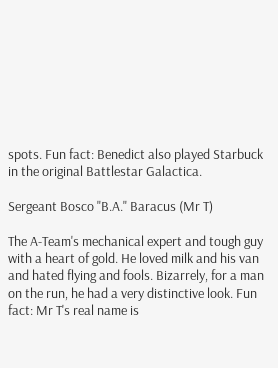spots. Fun fact: Benedict also played Starbuck in the original Battlestar Galactica.

Sergeant Bosco "B.A." Baracus (Mr T)

The A-Team's mechanical expert and tough guy with a heart of gold. He loved milk and his van and hated flying and fools. Bizarrely, for a man on the run, he had a very distinctive look. Fun fact: Mr T's real name is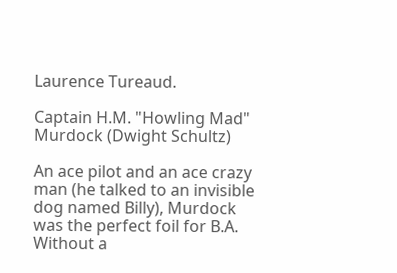Laurence Tureaud.

Captain H.M. "Howling Mad" Murdock (Dwight Schultz)

An ace pilot and an ace crazy man (he talked to an invisible dog named Billy), Murdock was the perfect foil for B.A. Without a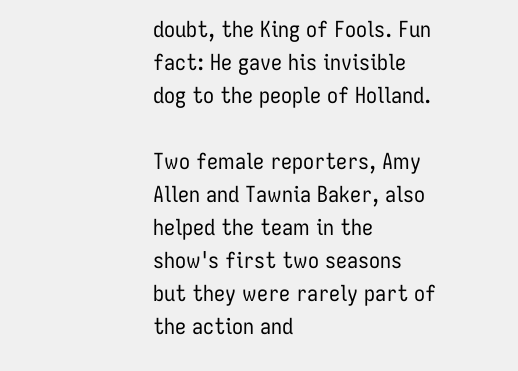doubt, the King of Fools. Fun fact: He gave his invisible dog to the people of Holland.

Two female reporters, Amy Allen and Tawnia Baker, also helped the team in the show's first two seasons but they were rarely part of the action and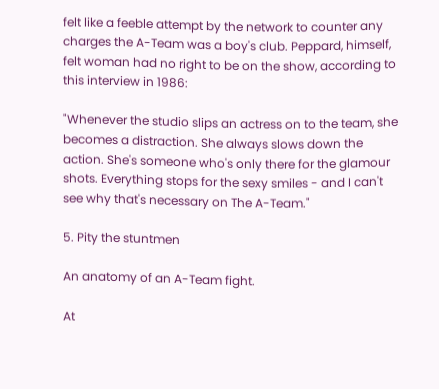felt like a feeble attempt by the network to counter any charges the A-Team was a boy's club. Peppard, himself, felt woman had no right to be on the show, according to this interview in 1986:

"Whenever the studio slips an actress on to the team, she becomes a distraction. She always slows down the action. She's someone who's only there for the glamour shots. Everything stops for the sexy smiles - and I can't see why that's necessary on The A-Team."

5. Pity the stuntmen

An anatomy of an A-Team fight.

At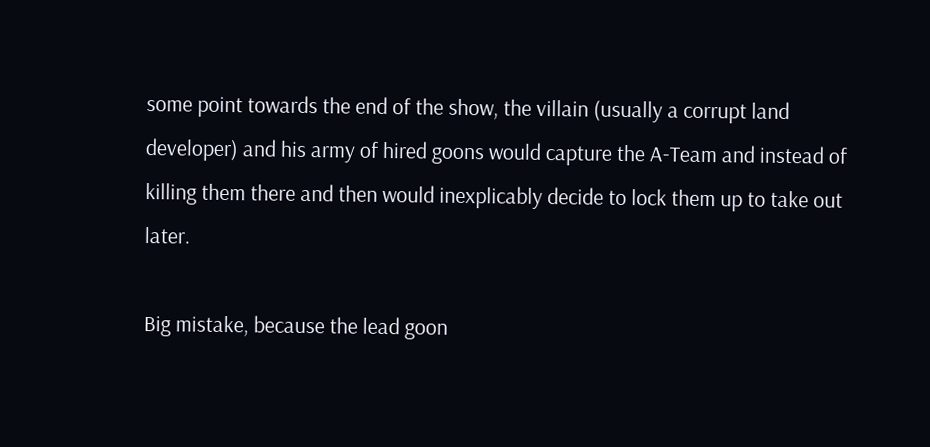some point towards the end of the show, the villain (usually a corrupt land developer) and his army of hired goons would capture the A-Team and instead of killing them there and then would inexplicably decide to lock them up to take out later.

Big mistake, because the lead goon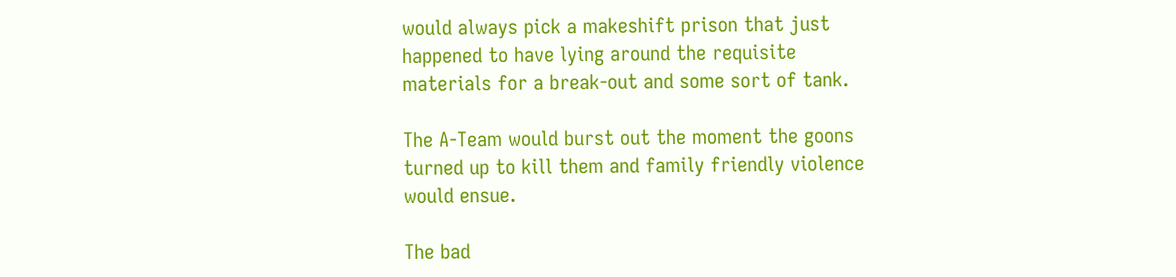would always pick a makeshift prison that just happened to have lying around the requisite materials for a break-out and some sort of tank.

The A-Team would burst out the moment the goons turned up to kill them and family friendly violence would ensue.

The bad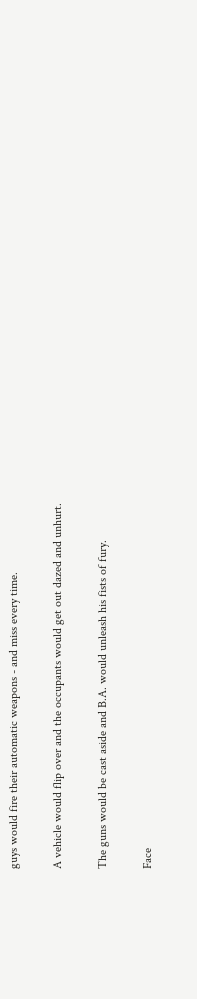guys would fire their automatic weapons - and miss every time.

A vehicle would flip over and the occupants would get out dazed and unhurt.

The guns would be cast aside and B.A. would unleash his fists of fury.

Face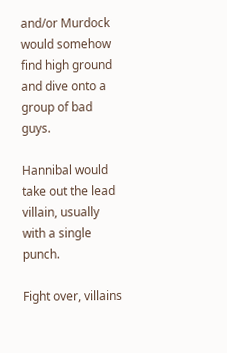and/or Murdock would somehow find high ground and dive onto a group of bad guys.

Hannibal would take out the lead villain, usually with a single punch.

Fight over, villains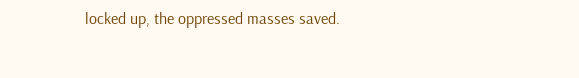locked up, the oppressed masses saved.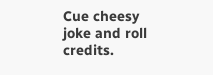Cue cheesy joke and roll credits.